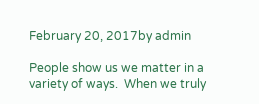February 20, 2017by admin

People show us we matter in a variety of ways.  When we truly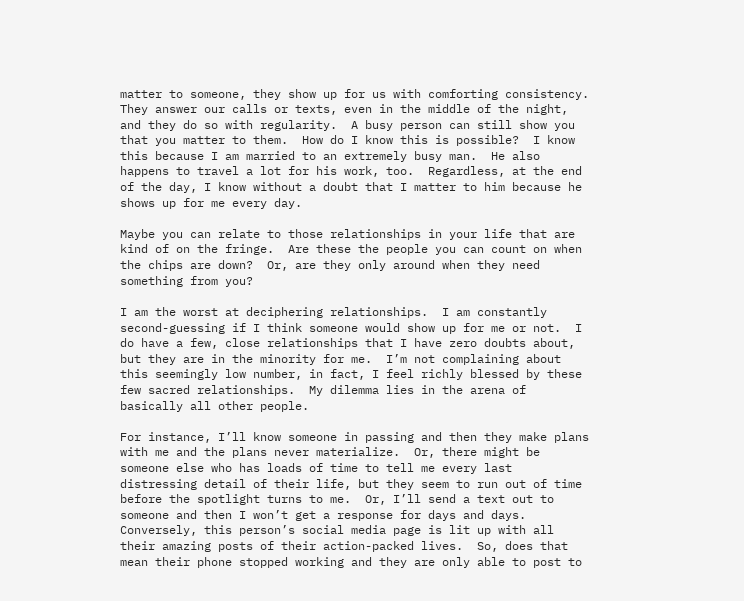matter to someone, they show up for us with comforting consistency.  They answer our calls or texts, even in the middle of the night, and they do so with regularity.  A busy person can still show you that you matter to them.  How do I know this is possible?  I know this because I am married to an extremely busy man.  He also happens to travel a lot for his work, too.  Regardless, at the end of the day, I know without a doubt that I matter to him because he shows up for me every day.

Maybe you can relate to those relationships in your life that are kind of on the fringe.  Are these the people you can count on when the chips are down?  Or, are they only around when they need something from you?

I am the worst at deciphering relationships.  I am constantly second-guessing if I think someone would show up for me or not.  I do have a few, close relationships that I have zero doubts about, but they are in the minority for me.  I’m not complaining about this seemingly low number, in fact, I feel richly blessed by these few sacred relationships.  My dilemma lies in the arena of basically all other people.

For instance, I’ll know someone in passing and then they make plans with me and the plans never materialize.  Or, there might be someone else who has loads of time to tell me every last distressing detail of their life, but they seem to run out of time before the spotlight turns to me.  Or, I’ll send a text out to someone and then I won’t get a response for days and days.  Conversely, this person’s social media page is lit up with all their amazing posts of their action-packed lives.  So, does that mean their phone stopped working and they are only able to post to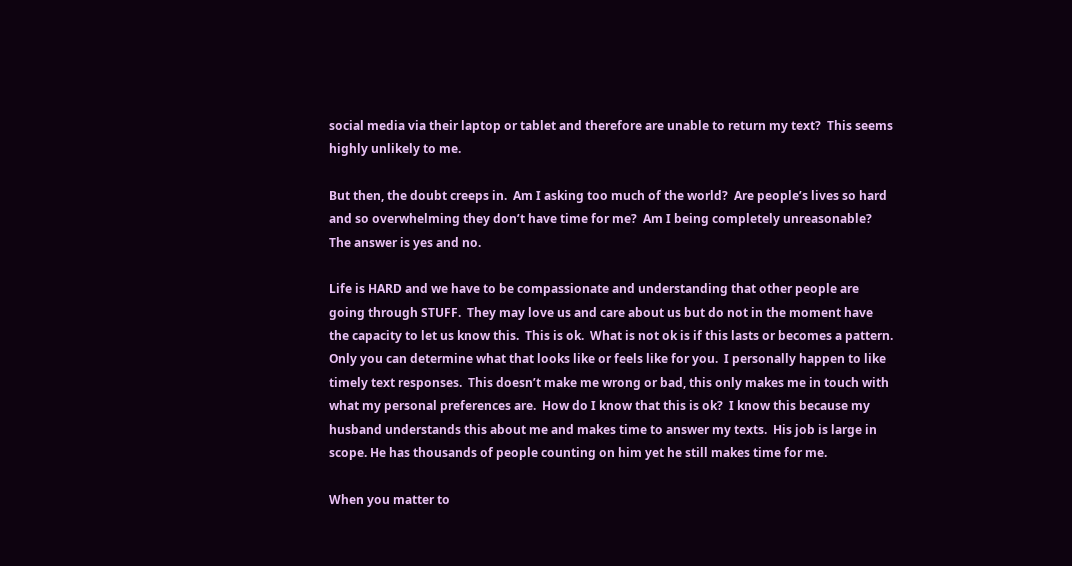social media via their laptop or tablet and therefore are unable to return my text?  This seems highly unlikely to me.

But then, the doubt creeps in.  Am I asking too much of the world?  Are people’s lives so hard and so overwhelming they don’t have time for me?  Am I being completely unreasonable?  The answer is yes and no.

Life is HARD and we have to be compassionate and understanding that other people are going through STUFF.  They may love us and care about us but do not in the moment have the capacity to let us know this.  This is ok.  What is not ok is if this lasts or becomes a pattern.  Only you can determine what that looks like or feels like for you.  I personally happen to like timely text responses.  This doesn’t make me wrong or bad, this only makes me in touch with what my personal preferences are.  How do I know that this is ok?  I know this because my husband understands this about me and makes time to answer my texts.  His job is large in scope. He has thousands of people counting on him yet he still makes time for me.

When you matter to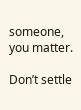someone, you matter.

Don’t settle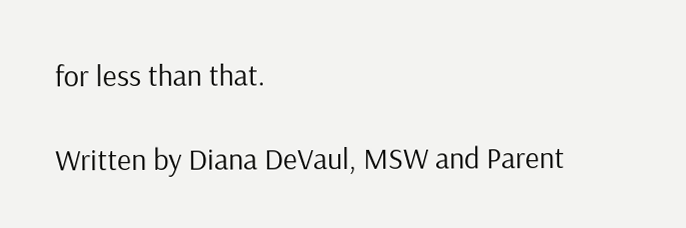for less than that.

Written by Diana DeVaul, MSW and Parent